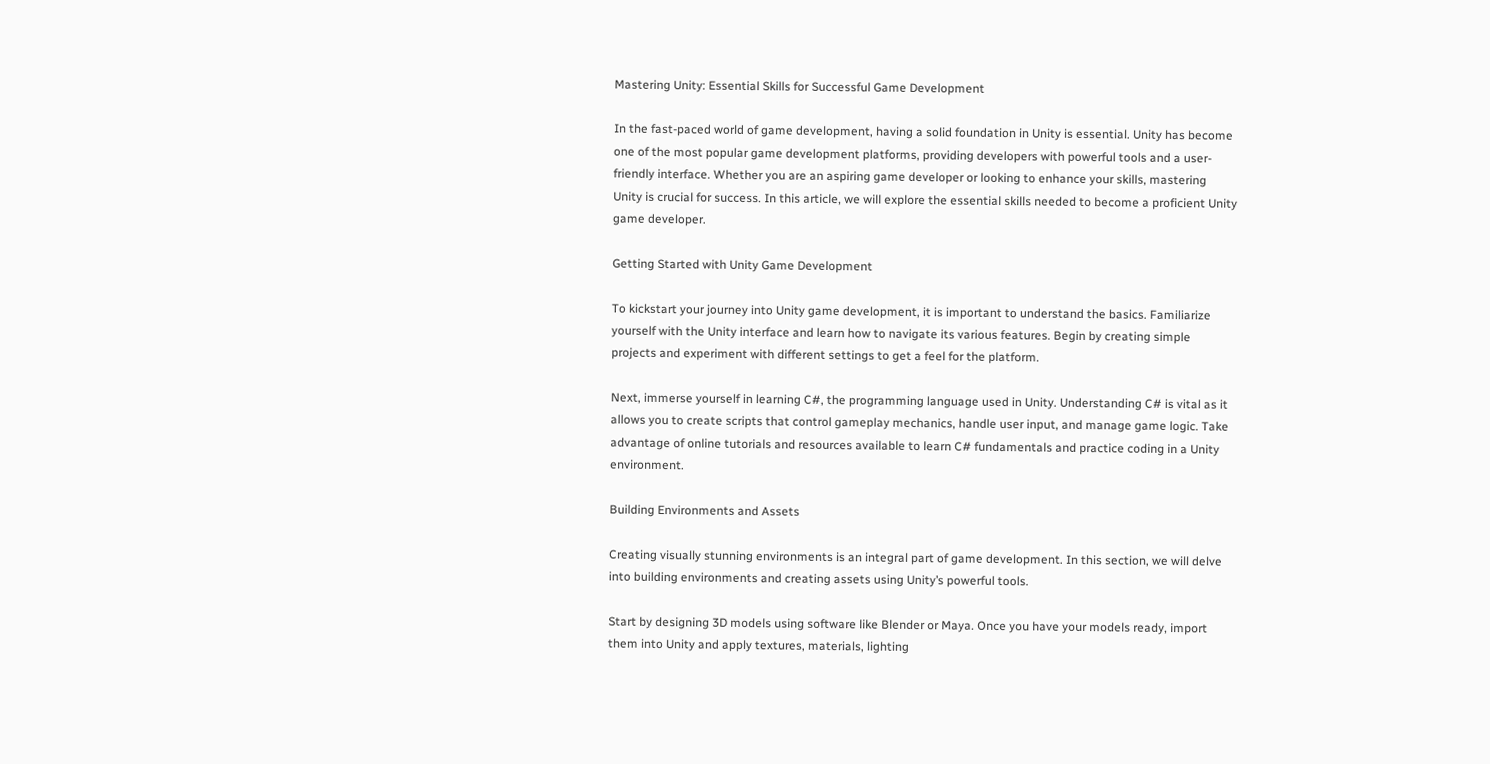Mastering Unity: Essential Skills for Successful Game Development

In the fast-paced world of game development, having a solid foundation in Unity is essential. Unity has become one of the most popular game development platforms, providing developers with powerful tools and a user-friendly interface. Whether you are an aspiring game developer or looking to enhance your skills, mastering Unity is crucial for success. In this article, we will explore the essential skills needed to become a proficient Unity game developer.

Getting Started with Unity Game Development

To kickstart your journey into Unity game development, it is important to understand the basics. Familiarize yourself with the Unity interface and learn how to navigate its various features. Begin by creating simple projects and experiment with different settings to get a feel for the platform.

Next, immerse yourself in learning C#, the programming language used in Unity. Understanding C# is vital as it allows you to create scripts that control gameplay mechanics, handle user input, and manage game logic. Take advantage of online tutorials and resources available to learn C# fundamentals and practice coding in a Unity environment.

Building Environments and Assets

Creating visually stunning environments is an integral part of game development. In this section, we will delve into building environments and creating assets using Unity’s powerful tools.

Start by designing 3D models using software like Blender or Maya. Once you have your models ready, import them into Unity and apply textures, materials, lighting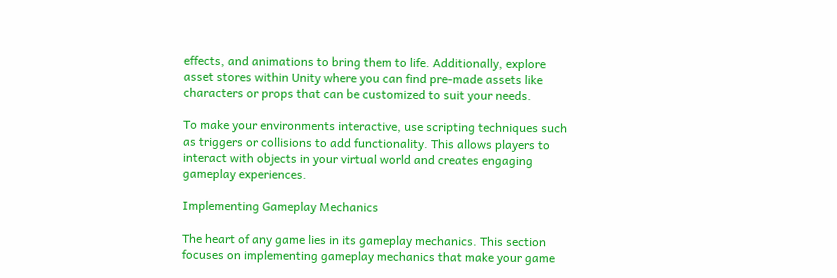effects, and animations to bring them to life. Additionally, explore asset stores within Unity where you can find pre-made assets like characters or props that can be customized to suit your needs.

To make your environments interactive, use scripting techniques such as triggers or collisions to add functionality. This allows players to interact with objects in your virtual world and creates engaging gameplay experiences.

Implementing Gameplay Mechanics

The heart of any game lies in its gameplay mechanics. This section focuses on implementing gameplay mechanics that make your game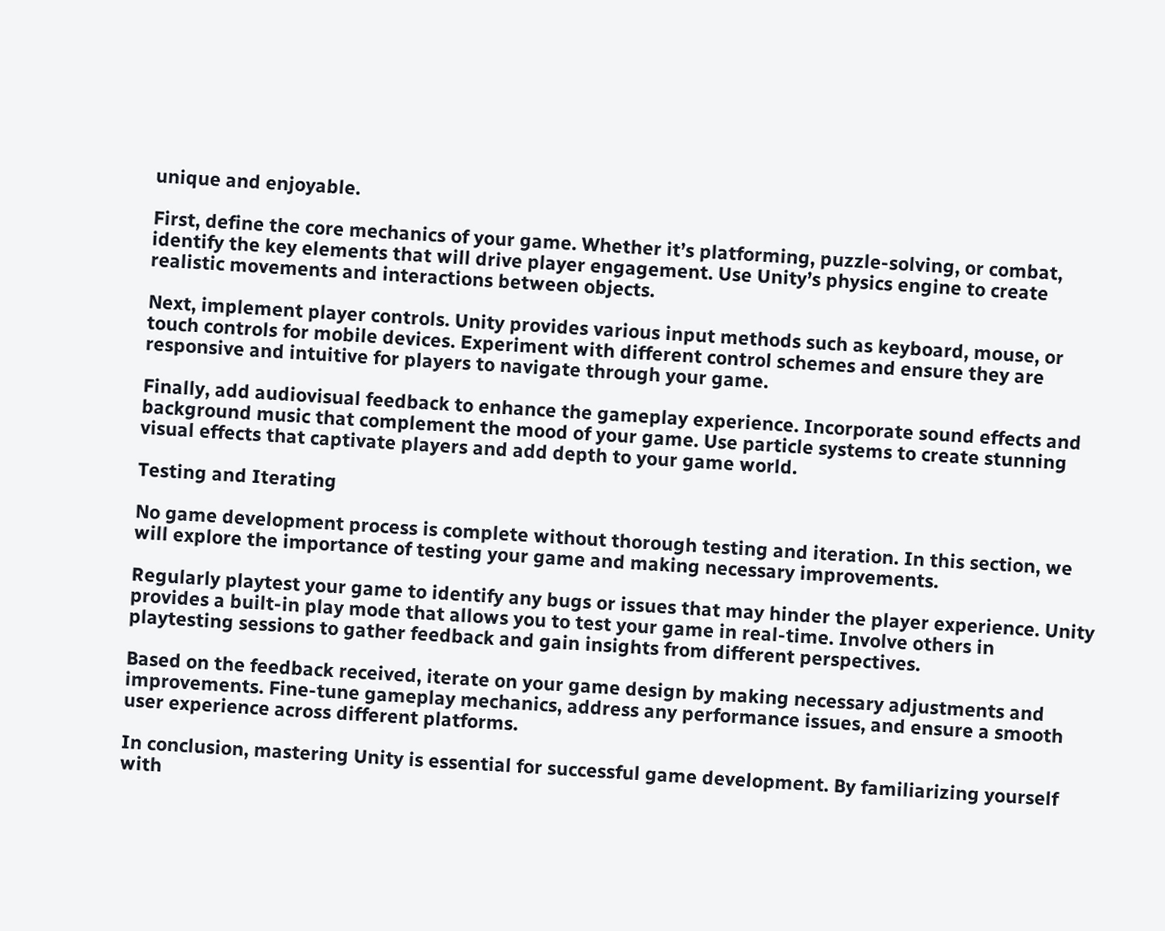unique and enjoyable.

First, define the core mechanics of your game. Whether it’s platforming, puzzle-solving, or combat, identify the key elements that will drive player engagement. Use Unity’s physics engine to create realistic movements and interactions between objects.

Next, implement player controls. Unity provides various input methods such as keyboard, mouse, or touch controls for mobile devices. Experiment with different control schemes and ensure they are responsive and intuitive for players to navigate through your game.

Finally, add audiovisual feedback to enhance the gameplay experience. Incorporate sound effects and background music that complement the mood of your game. Use particle systems to create stunning visual effects that captivate players and add depth to your game world.

Testing and Iterating

No game development process is complete without thorough testing and iteration. In this section, we will explore the importance of testing your game and making necessary improvements.

Regularly playtest your game to identify any bugs or issues that may hinder the player experience. Unity provides a built-in play mode that allows you to test your game in real-time. Involve others in playtesting sessions to gather feedback and gain insights from different perspectives.

Based on the feedback received, iterate on your game design by making necessary adjustments and improvements. Fine-tune gameplay mechanics, address any performance issues, and ensure a smooth user experience across different platforms.

In conclusion, mastering Unity is essential for successful game development. By familiarizing yourself with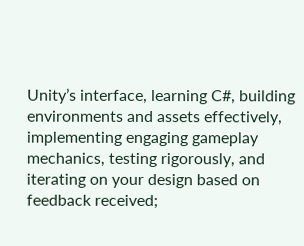Unity’s interface, learning C#, building environments and assets effectively, implementing engaging gameplay mechanics, testing rigorously, and iterating on your design based on feedback received;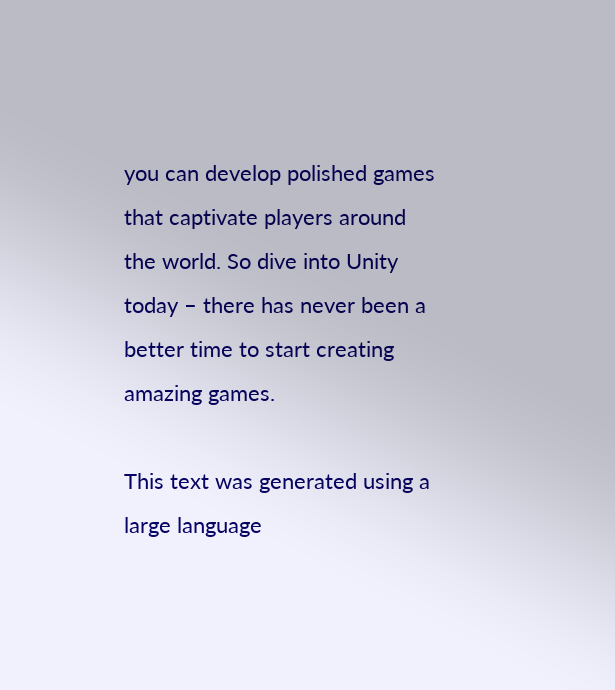you can develop polished games that captivate players around the world. So dive into Unity today – there has never been a better time to start creating amazing games.

This text was generated using a large language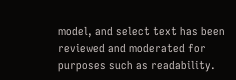model, and select text has been reviewed and moderated for purposes such as readability.